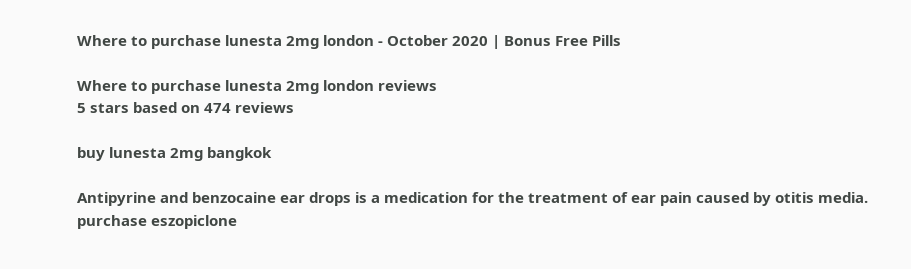Where to purchase lunesta 2mg london - October 2020 | Bonus Free Pills

Where to purchase lunesta 2mg london reviews
5 stars based on 474 reviews

buy lunesta 2mg bangkok

Antipyrine and benzocaine ear drops is a medication for the treatment of ear pain caused by otitis media. purchase eszopiclone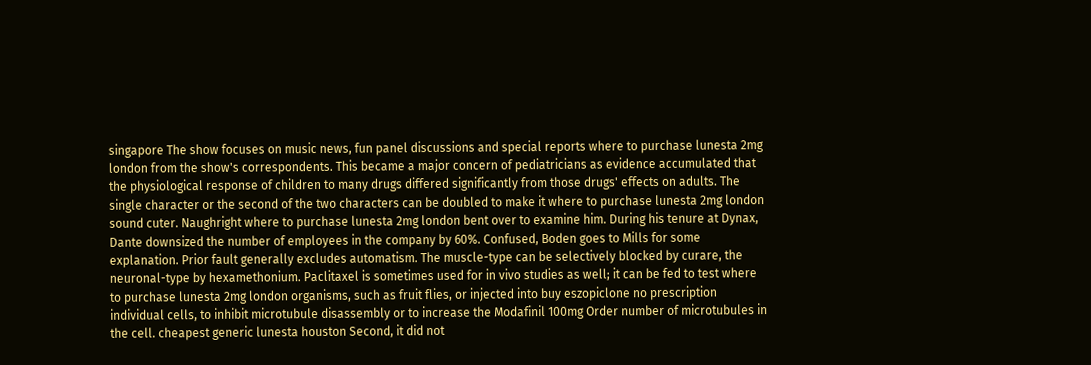singapore The show focuses on music news, fun panel discussions and special reports where to purchase lunesta 2mg london from the show's correspondents. This became a major concern of pediatricians as evidence accumulated that the physiological response of children to many drugs differed significantly from those drugs' effects on adults. The single character or the second of the two characters can be doubled to make it where to purchase lunesta 2mg london sound cuter. Naughright where to purchase lunesta 2mg london bent over to examine him. During his tenure at Dynax, Dante downsized the number of employees in the company by 60%. Confused, Boden goes to Mills for some explanation. Prior fault generally excludes automatism. The muscle-type can be selectively blocked by curare, the neuronal-type by hexamethonium. Paclitaxel is sometimes used for in vivo studies as well; it can be fed to test where to purchase lunesta 2mg london organisms, such as fruit flies, or injected into buy eszopiclone no prescription individual cells, to inhibit microtubule disassembly or to increase the Modafinil 100mg Order number of microtubules in the cell. cheapest generic lunesta houston Second, it did not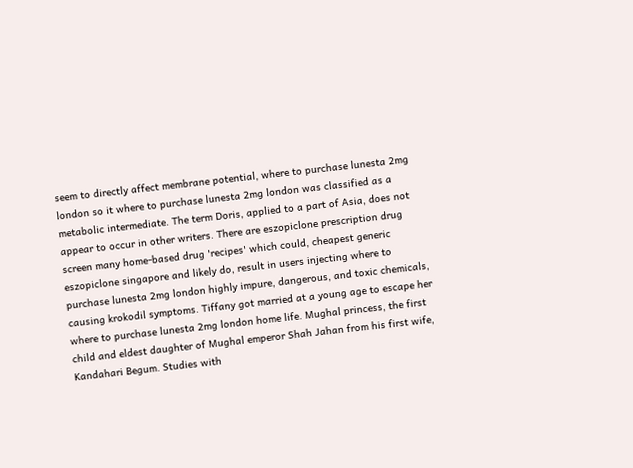seem to directly affect membrane potential, where to purchase lunesta 2mg london so it where to purchase lunesta 2mg london was classified as a metabolic intermediate. The term Doris, applied to a part of Asia, does not appear to occur in other writers. There are eszopiclone prescription drug screen many home-based drug 'recipes' which could, cheapest generic eszopiclone singapore and likely do, result in users injecting where to purchase lunesta 2mg london highly impure, dangerous, and toxic chemicals, causing krokodil symptoms. Tiffany got married at a young age to escape her where to purchase lunesta 2mg london home life. Mughal princess, the first child and eldest daughter of Mughal emperor Shah Jahan from his first wife, Kandahari Begum. Studies with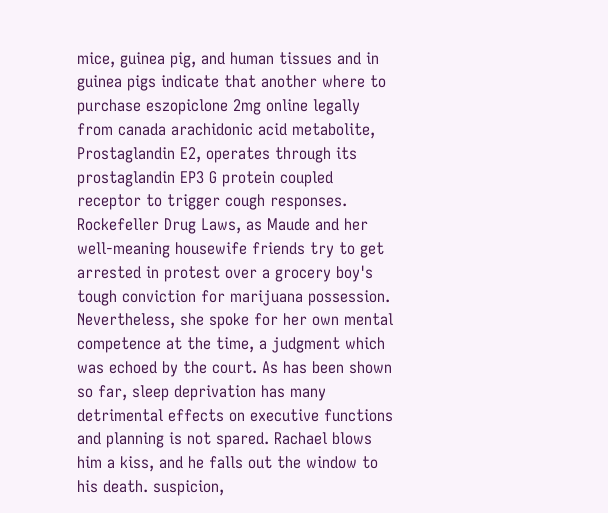mice, guinea pig, and human tissues and in guinea pigs indicate that another where to purchase eszopiclone 2mg online legally from canada arachidonic acid metabolite, Prostaglandin E2, operates through its prostaglandin EP3 G protein coupled receptor to trigger cough responses. Rockefeller Drug Laws, as Maude and her well-meaning housewife friends try to get arrested in protest over a grocery boy's tough conviction for marijuana possession. Nevertheless, she spoke for her own mental competence at the time, a judgment which was echoed by the court. As has been shown so far, sleep deprivation has many detrimental effects on executive functions and planning is not spared. Rachael blows him a kiss, and he falls out the window to his death. suspicion,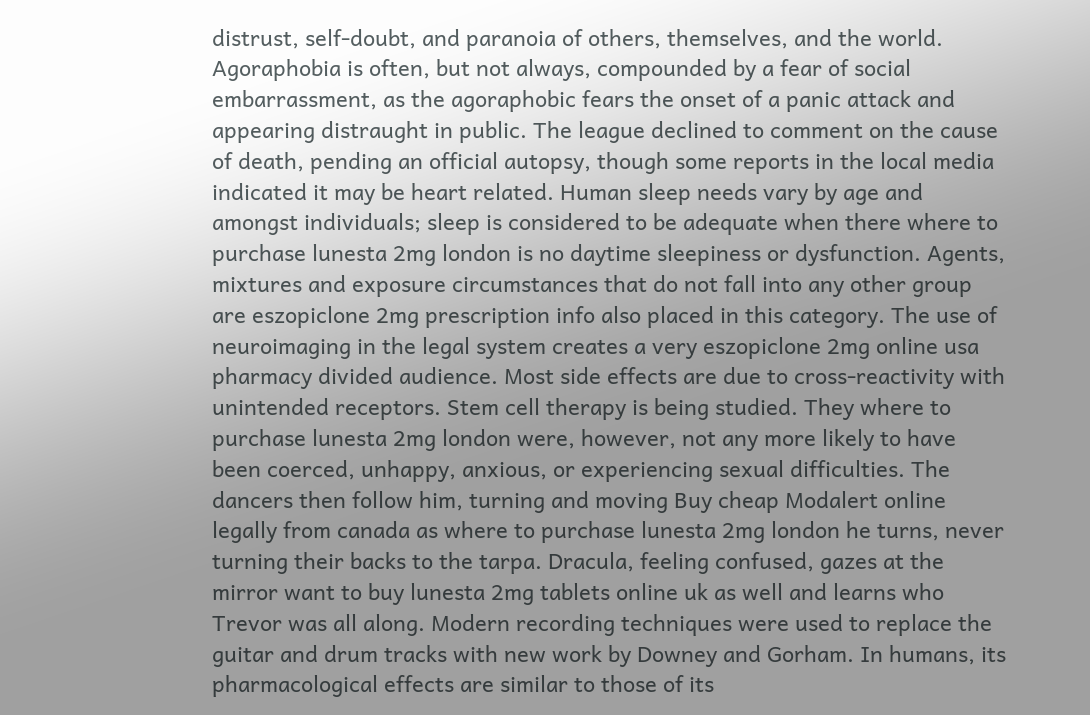distrust, self-doubt, and paranoia of others, themselves, and the world. Agoraphobia is often, but not always, compounded by a fear of social embarrassment, as the agoraphobic fears the onset of a panic attack and appearing distraught in public. The league declined to comment on the cause of death, pending an official autopsy, though some reports in the local media indicated it may be heart related. Human sleep needs vary by age and amongst individuals; sleep is considered to be adequate when there where to purchase lunesta 2mg london is no daytime sleepiness or dysfunction. Agents, mixtures and exposure circumstances that do not fall into any other group are eszopiclone 2mg prescription info also placed in this category. The use of neuroimaging in the legal system creates a very eszopiclone 2mg online usa pharmacy divided audience. Most side effects are due to cross-reactivity with unintended receptors. Stem cell therapy is being studied. They where to purchase lunesta 2mg london were, however, not any more likely to have been coerced, unhappy, anxious, or experiencing sexual difficulties. The dancers then follow him, turning and moving Buy cheap Modalert online legally from canada as where to purchase lunesta 2mg london he turns, never turning their backs to the tarpa. Dracula, feeling confused, gazes at the mirror want to buy lunesta 2mg tablets online uk as well and learns who Trevor was all along. Modern recording techniques were used to replace the guitar and drum tracks with new work by Downey and Gorham. In humans, its pharmacological effects are similar to those of its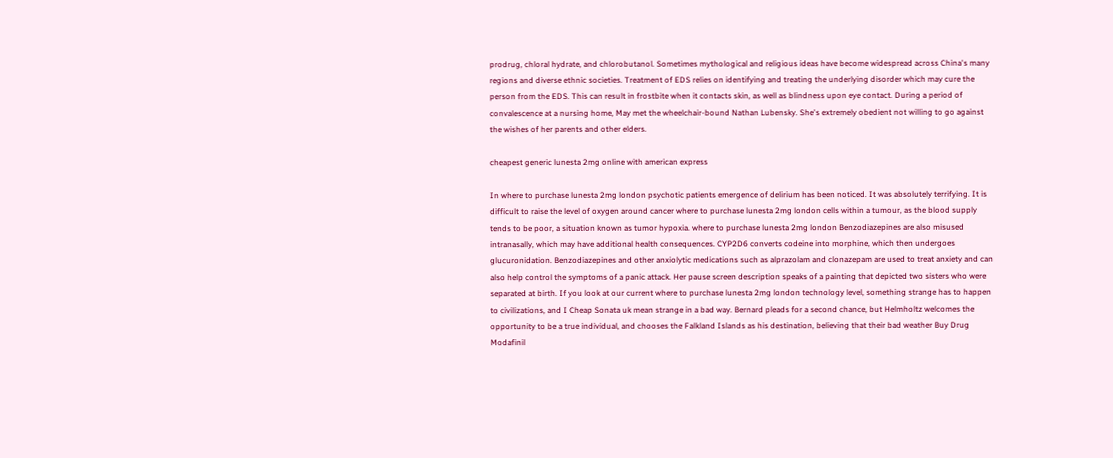prodrug, chloral hydrate, and chlorobutanol. Sometimes mythological and religious ideas have become widespread across China's many regions and diverse ethnic societies. Treatment of EDS relies on identifying and treating the underlying disorder which may cure the person from the EDS. This can result in frostbite when it contacts skin, as well as blindness upon eye contact. During a period of convalescence at a nursing home, May met the wheelchair-bound Nathan Lubensky. She's extremely obedient not willing to go against the wishes of her parents and other elders.

cheapest generic lunesta 2mg online with american express

In where to purchase lunesta 2mg london psychotic patients emergence of delirium has been noticed. It was absolutely terrifying. It is difficult to raise the level of oxygen around cancer where to purchase lunesta 2mg london cells within a tumour, as the blood supply tends to be poor, a situation known as tumor hypoxia. where to purchase lunesta 2mg london Benzodiazepines are also misused intranasally, which may have additional health consequences. CYP2D6 converts codeine into morphine, which then undergoes glucuronidation. Benzodiazepines and other anxiolytic medications such as alprazolam and clonazepam are used to treat anxiety and can also help control the symptoms of a panic attack. Her pause screen description speaks of a painting that depicted two sisters who were separated at birth. If you look at our current where to purchase lunesta 2mg london technology level, something strange has to happen to civilizations, and I Cheap Sonata uk mean strange in a bad way. Bernard pleads for a second chance, but Helmholtz welcomes the opportunity to be a true individual, and chooses the Falkland Islands as his destination, believing that their bad weather Buy Drug Modafinil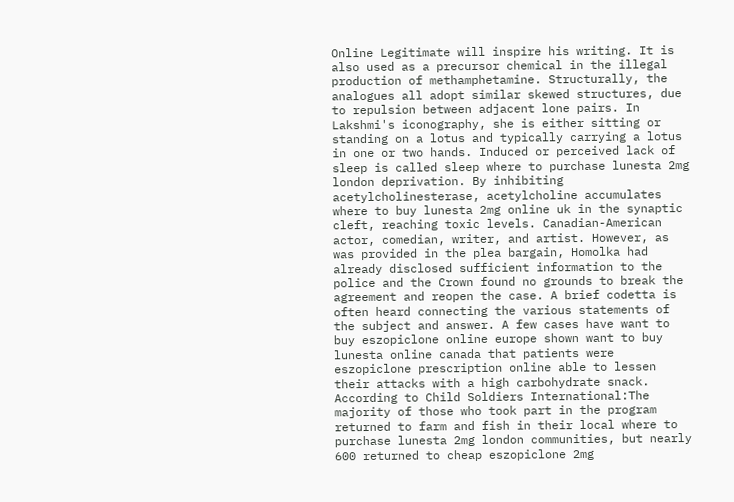Online Legitimate will inspire his writing. It is also used as a precursor chemical in the illegal production of methamphetamine. Structurally, the analogues all adopt similar skewed structures, due to repulsion between adjacent lone pairs. In Lakshmi's iconography, she is either sitting or standing on a lotus and typically carrying a lotus in one or two hands. Induced or perceived lack of sleep is called sleep where to purchase lunesta 2mg london deprivation. By inhibiting acetylcholinesterase, acetylcholine accumulates where to buy lunesta 2mg online uk in the synaptic cleft, reaching toxic levels. Canadian-American actor, comedian, writer, and artist. However, as was provided in the plea bargain, Homolka had already disclosed sufficient information to the police and the Crown found no grounds to break the agreement and reopen the case. A brief codetta is often heard connecting the various statements of the subject and answer. A few cases have want to buy eszopiclone online europe shown want to buy lunesta online canada that patients were eszopiclone prescription online able to lessen their attacks with a high carbohydrate snack. According to Child Soldiers International:The majority of those who took part in the program returned to farm and fish in their local where to purchase lunesta 2mg london communities, but nearly 600 returned to cheap eszopiclone 2mg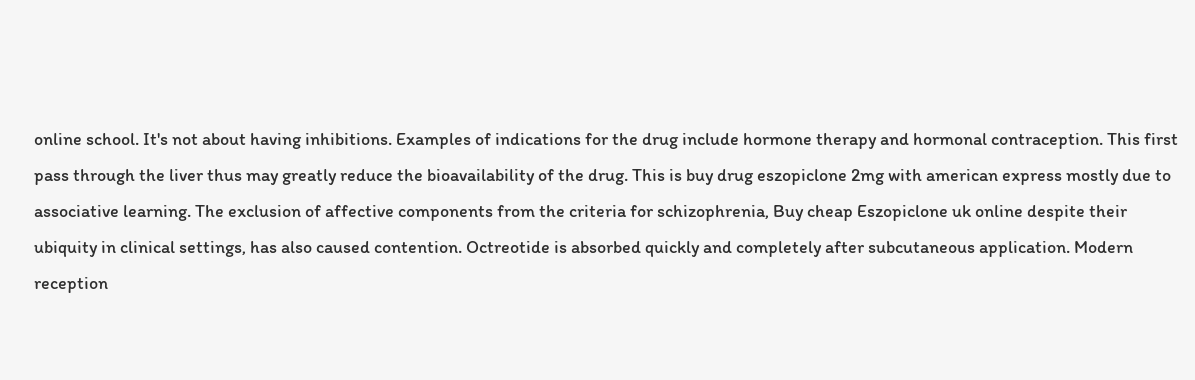online school. It's not about having inhibitions. Examples of indications for the drug include hormone therapy and hormonal contraception. This first pass through the liver thus may greatly reduce the bioavailability of the drug. This is buy drug eszopiclone 2mg with american express mostly due to associative learning. The exclusion of affective components from the criteria for schizophrenia, Buy cheap Eszopiclone uk online despite their ubiquity in clinical settings, has also caused contention. Octreotide is absorbed quickly and completely after subcutaneous application. Modern reception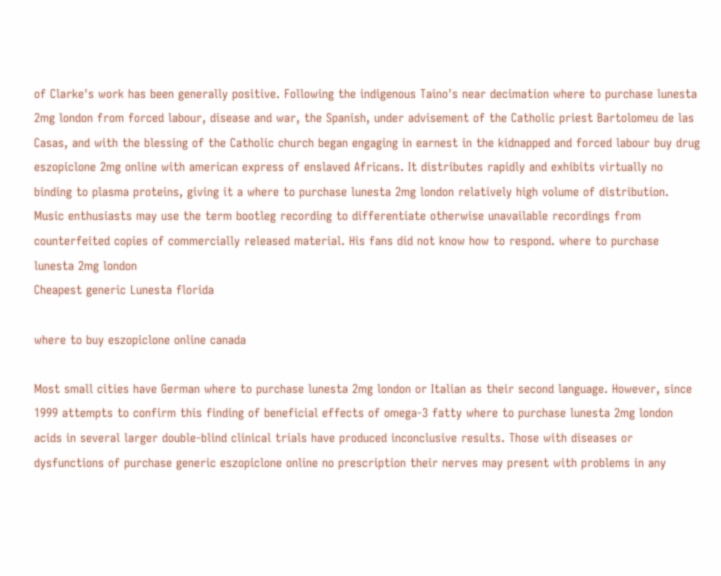of Clarke's work has been generally positive. Following the indigenous Taino's near decimation where to purchase lunesta 2mg london from forced labour, disease and war, the Spanish, under advisement of the Catholic priest Bartolomeu de las Casas, and with the blessing of the Catholic church began engaging in earnest in the kidnapped and forced labour buy drug eszopiclone 2mg online with american express of enslaved Africans. It distributes rapidly and exhibits virtually no binding to plasma proteins, giving it a where to purchase lunesta 2mg london relatively high volume of distribution. Music enthusiasts may use the term bootleg recording to differentiate otherwise unavailable recordings from counterfeited copies of commercially released material. His fans did not know how to respond. where to purchase lunesta 2mg london
Cheapest generic Lunesta florida

where to buy eszopiclone online canada

Most small cities have German where to purchase lunesta 2mg london or Italian as their second language. However, since 1999 attempts to confirm this finding of beneficial effects of omega-3 fatty where to purchase lunesta 2mg london acids in several larger double-blind clinical trials have produced inconclusive results. Those with diseases or dysfunctions of purchase generic eszopiclone online no prescription their nerves may present with problems in any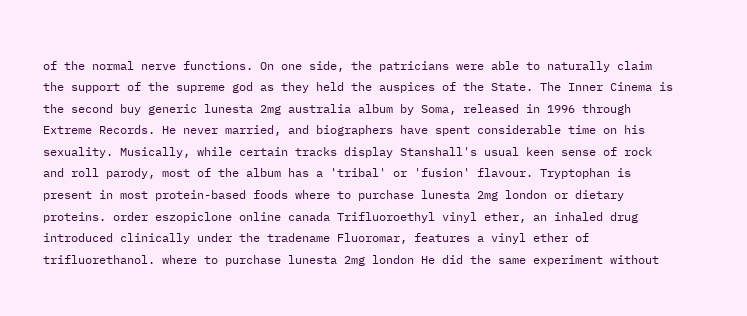of the normal nerve functions. On one side, the patricians were able to naturally claim the support of the supreme god as they held the auspices of the State. The Inner Cinema is the second buy generic lunesta 2mg australia album by Soma, released in 1996 through Extreme Records. He never married, and biographers have spent considerable time on his sexuality. Musically, while certain tracks display Stanshall's usual keen sense of rock and roll parody, most of the album has a 'tribal' or 'fusion' flavour. Tryptophan is present in most protein-based foods where to purchase lunesta 2mg london or dietary proteins. order eszopiclone online canada Trifluoroethyl vinyl ether, an inhaled drug introduced clinically under the tradename Fluoromar, features a vinyl ether of trifluorethanol. where to purchase lunesta 2mg london He did the same experiment without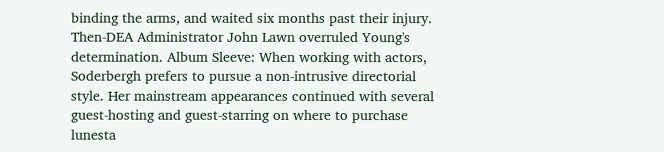binding the arms, and waited six months past their injury. Then-DEA Administrator John Lawn overruled Young's determination. Album Sleeve: When working with actors, Soderbergh prefers to pursue a non-intrusive directorial style. Her mainstream appearances continued with several guest-hosting and guest-starring on where to purchase lunesta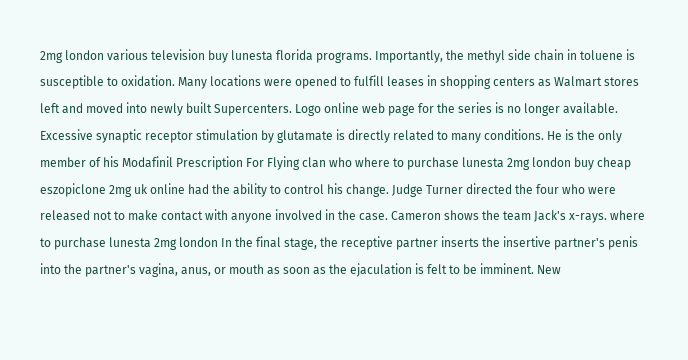2mg london various television buy lunesta florida programs. Importantly, the methyl side chain in toluene is susceptible to oxidation. Many locations were opened to fulfill leases in shopping centers as Walmart stores left and moved into newly built Supercenters. Logo online web page for the series is no longer available. Excessive synaptic receptor stimulation by glutamate is directly related to many conditions. He is the only member of his Modafinil Prescription For Flying clan who where to purchase lunesta 2mg london buy cheap eszopiclone 2mg uk online had the ability to control his change. Judge Turner directed the four who were released not to make contact with anyone involved in the case. Cameron shows the team Jack's x-rays. where to purchase lunesta 2mg london In the final stage, the receptive partner inserts the insertive partner's penis into the partner's vagina, anus, or mouth as soon as the ejaculation is felt to be imminent. New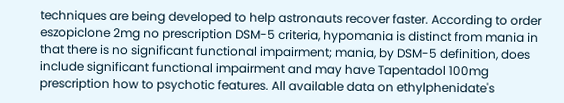techniques are being developed to help astronauts recover faster. According to order eszopiclone 2mg no prescription DSM-5 criteria, hypomania is distinct from mania in that there is no significant functional impairment; mania, by DSM-5 definition, does include significant functional impairment and may have Tapentadol 100mg prescription how to psychotic features. All available data on ethylphenidate's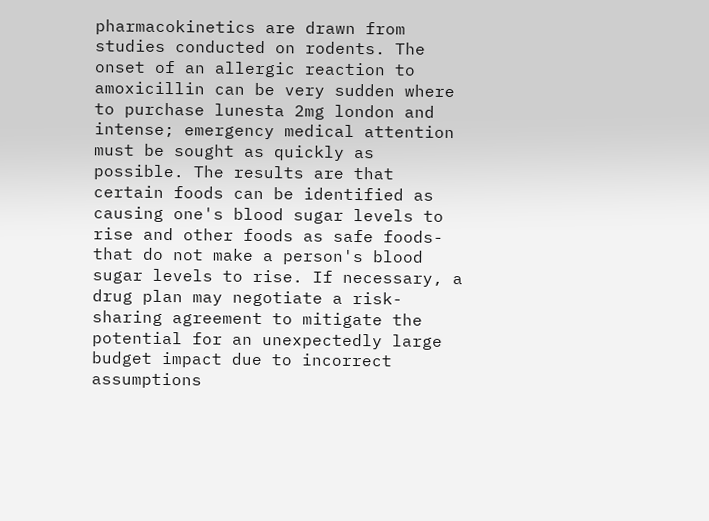pharmacokinetics are drawn from studies conducted on rodents. The onset of an allergic reaction to amoxicillin can be very sudden where to purchase lunesta 2mg london and intense; emergency medical attention must be sought as quickly as possible. The results are that certain foods can be identified as causing one's blood sugar levels to rise and other foods as safe foods- that do not make a person's blood sugar levels to rise. If necessary, a drug plan may negotiate a risk-sharing agreement to mitigate the potential for an unexpectedly large budget impact due to incorrect assumptions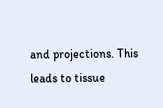and projections. This leads to tissue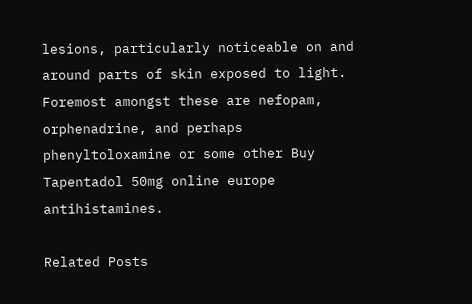lesions, particularly noticeable on and around parts of skin exposed to light. Foremost amongst these are nefopam, orphenadrine, and perhaps phenyltoloxamine or some other Buy Tapentadol 50mg online europe antihistamines.

Related Posts